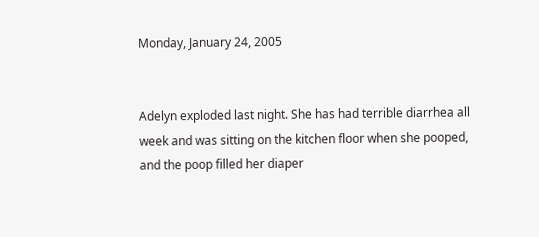Monday, January 24, 2005


Adelyn exploded last night. She has had terrible diarrhea all week and was sitting on the kitchen floor when she pooped, and the poop filled her diaper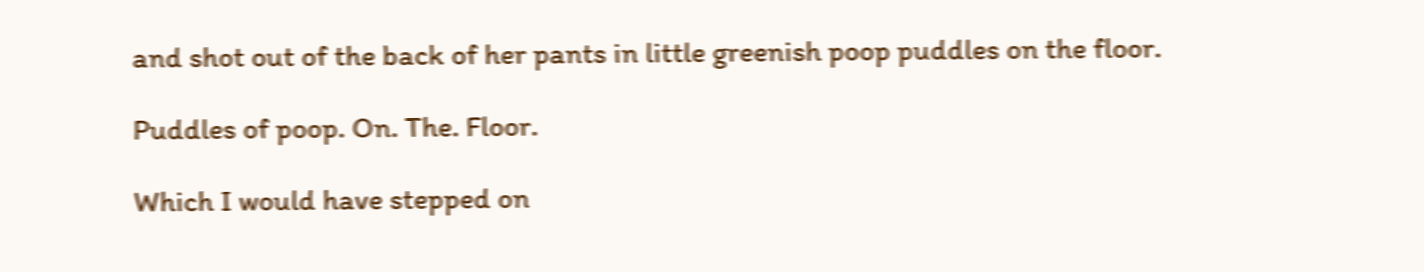and shot out of the back of her pants in little greenish poop puddles on the floor.

Puddles of poop. On. The. Floor.

Which I would have stepped on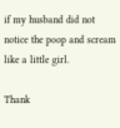if my husband did not notice the poop and scream like a little girl.

Thank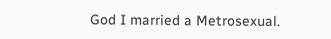God I married a Metrosexual.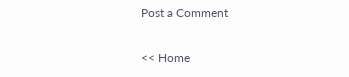Post a Comment

<< Home